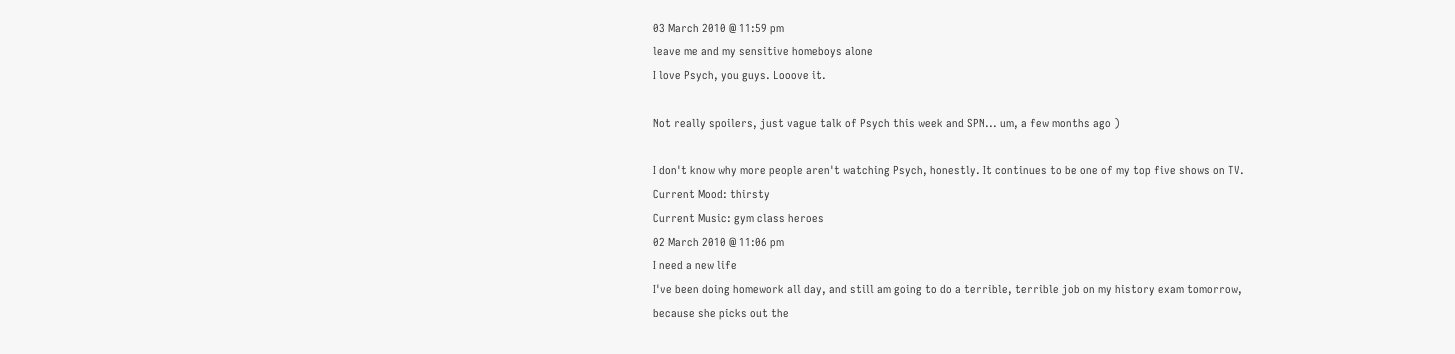03 March 2010 @ 11:59 pm
leave me and my sensitive homeboys alone
I love Psych, you guys. Looove it.

Not really spoilers, just vague talk of Psych this week and SPN... um, a few months ago )

I don't know why more people aren't watching Psych, honestly. It continues to be one of my top five shows on TV.
Current Mood: thirsty
Current Music: gym class heroes
02 March 2010 @ 11:06 pm
I need a new life
I've been doing homework all day, and still am going to do a terrible, terrible job on my history exam tomorrow, because she picks out the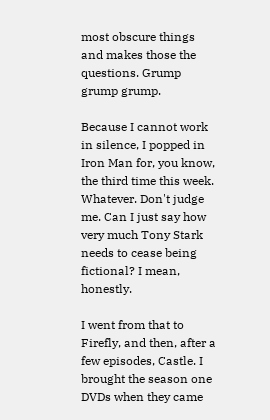most obscure things and makes those the questions. Grump grump grump.

Because I cannot work in silence, I popped in Iron Man for, you know, the third time this week. Whatever. Don't judge me. Can I just say how very much Tony Stark needs to cease being fictional? I mean, honestly.

I went from that to Firefly, and then, after a few episodes, Castle. I brought the season one DVDs when they came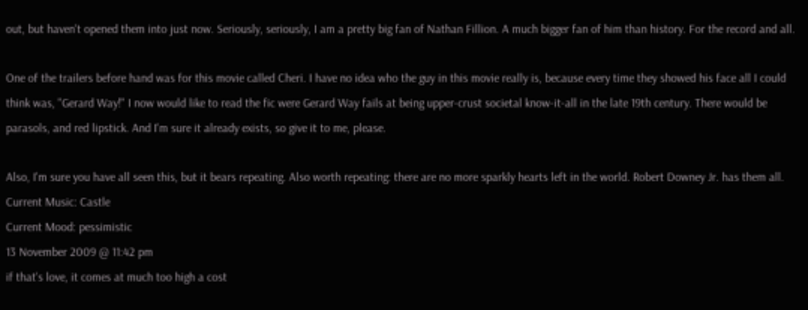out, but haven't opened them into just now. Seriously, seriously, I am a pretty big fan of Nathan Fillion. A much bigger fan of him than history. For the record and all.

One of the trailers before hand was for this movie called Cheri. I have no idea who the guy in this movie really is, because every time they showed his face all I could think was, "Gerard Way!" I now would like to read the fic were Gerard Way fails at being upper-crust societal know-it-all in the late 19th century. There would be parasols, and red lipstick. And I'm sure it already exists, so give it to me, please.

Also, I'm sure you have all seen this, but it bears repeating. Also worth repeating: there are no more sparkly hearts left in the world. Robert Downey Jr. has them all.
Current Music: Castle
Current Mood: pessimistic
13 November 2009 @ 11:42 pm
if that's love, it comes at much too high a cost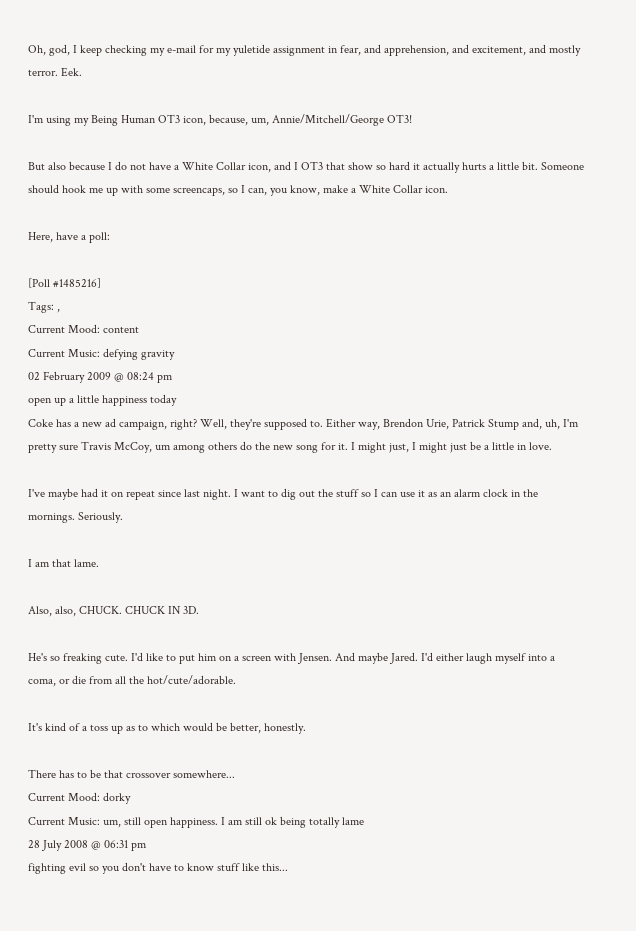Oh, god, I keep checking my e-mail for my yuletide assignment in fear, and apprehension, and excitement, and mostly terror. Eek.

I'm using my Being Human OT3 icon, because, um, Annie/Mitchell/George OT3!

But also because I do not have a White Collar icon, and I OT3 that show so hard it actually hurts a little bit. Someone should hook me up with some screencaps, so I can, you know, make a White Collar icon.

Here, have a poll:

[Poll #1485216]
Tags: ,
Current Mood: content
Current Music: defying gravity
02 February 2009 @ 08:24 pm
open up a little happiness today
Coke has a new ad campaign, right? Well, they're supposed to. Either way, Brendon Urie, Patrick Stump and, uh, I'm pretty sure Travis McCoy, um among others do the new song for it. I might just, I might just be a little in love.

I've maybe had it on repeat since last night. I want to dig out the stuff so I can use it as an alarm clock in the mornings. Seriously.

I am that lame.

Also, also, CHUCK. CHUCK IN 3D.

He's so freaking cute. I'd like to put him on a screen with Jensen. And maybe Jared. I'd either laugh myself into a coma, or die from all the hot/cute/adorable.

It's kind of a toss up as to which would be better, honestly.

There has to be that crossover somewhere...
Current Mood: dorky
Current Music: um, still open happiness. I am still ok being totally lame
28 July 2008 @ 06:31 pm
fighting evil so you don't have to know stuff like this...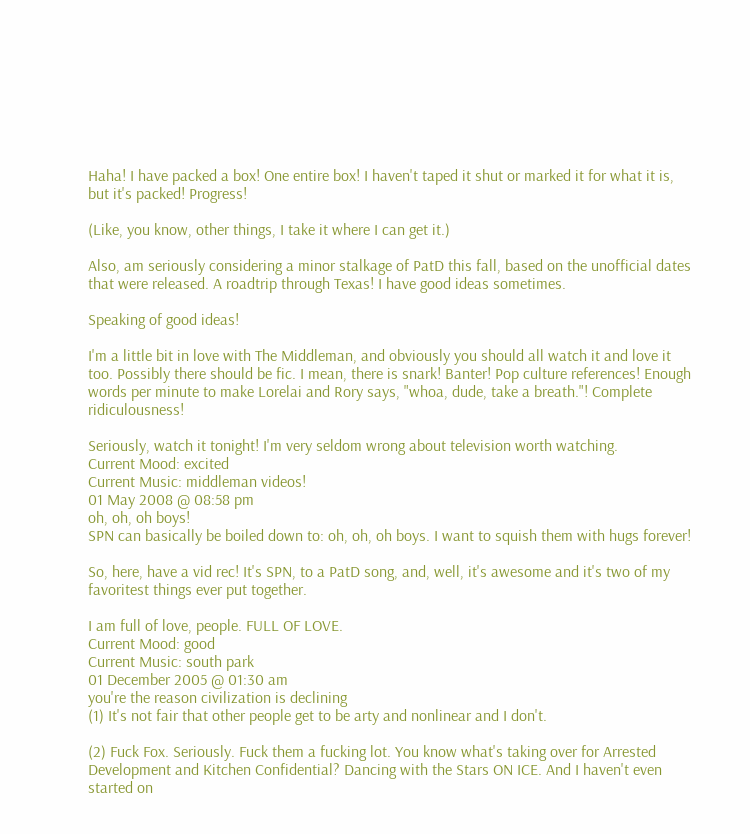Haha! I have packed a box! One entire box! I haven't taped it shut or marked it for what it is, but it's packed! Progress!

(Like, you know, other things, I take it where I can get it.)

Also, am seriously considering a minor stalkage of PatD this fall, based on the unofficial dates that were released. A roadtrip through Texas! I have good ideas sometimes.

Speaking of good ideas!

I'm a little bit in love with The Middleman, and obviously you should all watch it and love it too. Possibly there should be fic. I mean, there is snark! Banter! Pop culture references! Enough words per minute to make Lorelai and Rory says, "whoa, dude, take a breath."! Complete ridiculousness!

Seriously, watch it tonight! I'm very seldom wrong about television worth watching.
Current Mood: excited
Current Music: middleman videos!
01 May 2008 @ 08:58 pm
oh, oh, oh boys!
SPN can basically be boiled down to: oh, oh, oh boys. I want to squish them with hugs forever!

So, here, have a vid rec! It's SPN, to a PatD song, and, well, it's awesome and it's two of my favoritest things ever put together.

I am full of love, people. FULL OF LOVE.
Current Mood: good
Current Music: south park
01 December 2005 @ 01:30 am
you're the reason civilization is declining
(1) It's not fair that other people get to be arty and nonlinear and I don't.

(2) Fuck Fox. Seriously. Fuck them a fucking lot. You know what's taking over for Arrested Development and Kitchen Confidential? Dancing with the Stars ON ICE. And I haven't even started on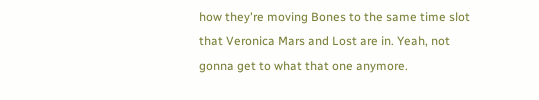how they're moving Bones to the same time slot that Veronica Mars and Lost are in. Yeah, not gonna get to what that one anymore.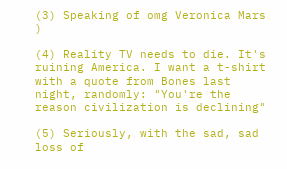(3) Speaking of omg Veronica Mars )

(4) Reality TV needs to die. It's ruining America. I want a t-shirt with a quote from Bones last night, randomly: "You're the reason civilization is declining"

(5) Seriously, with the sad, sad loss of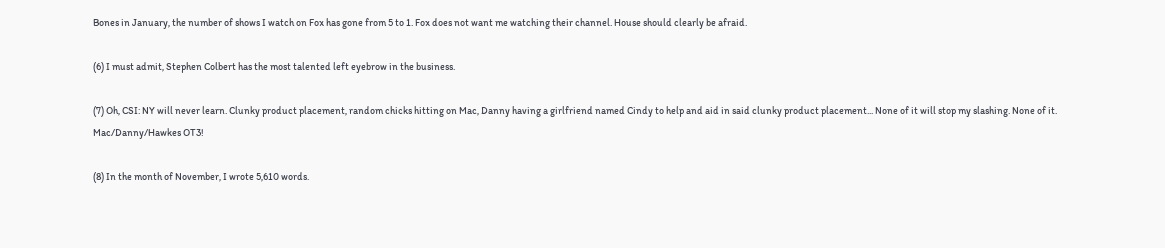Bones in January, the number of shows I watch on Fox has gone from 5 to 1. Fox does not want me watching their channel. House should clearly be afraid.

(6) I must admit, Stephen Colbert has the most talented left eyebrow in the business.

(7) Oh, CSI: NY will never learn. Clunky product placement, random chicks hitting on Mac, Danny having a girlfriend named Cindy to help and aid in said clunky product placement... None of it will stop my slashing. None of it. Mac/Danny/Hawkes OT3!

(8) In the month of November, I wrote 5,610 words.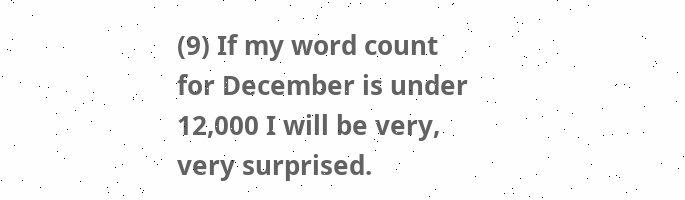(9) If my word count for December is under 12,000 I will be very, very surprised.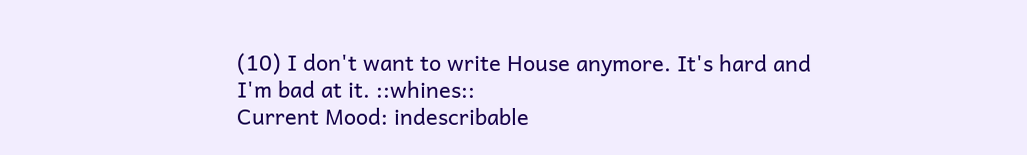(10) I don't want to write House anymore. It's hard and I'm bad at it. ::whines::
Current Mood: indescribable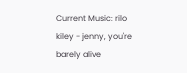Current Music: rilo kiley - jenny, you're barely alive